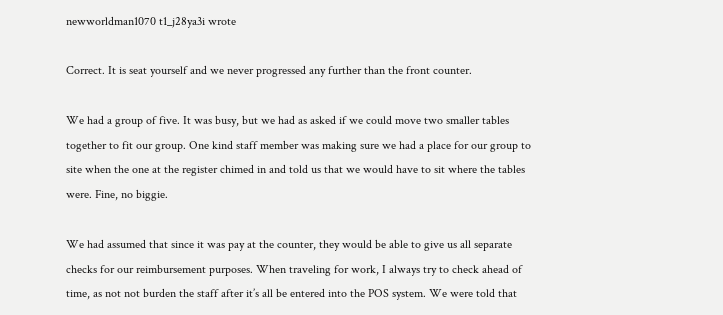newworldman1070 t1_j28ya3i wrote

Correct. It is seat yourself and we never progressed any further than the front counter.

We had a group of five. It was busy, but we had as asked if we could move two smaller tables together to fit our group. One kind staff member was making sure we had a place for our group to site when the one at the register chimed in and told us that we would have to sit where the tables were. Fine, no biggie.

We had assumed that since it was pay at the counter, they would be able to give us all separate checks for our reimbursement purposes. When traveling for work, I always try to check ahead of time, as not not burden the staff after it’s all be entered into the POS system. We were told that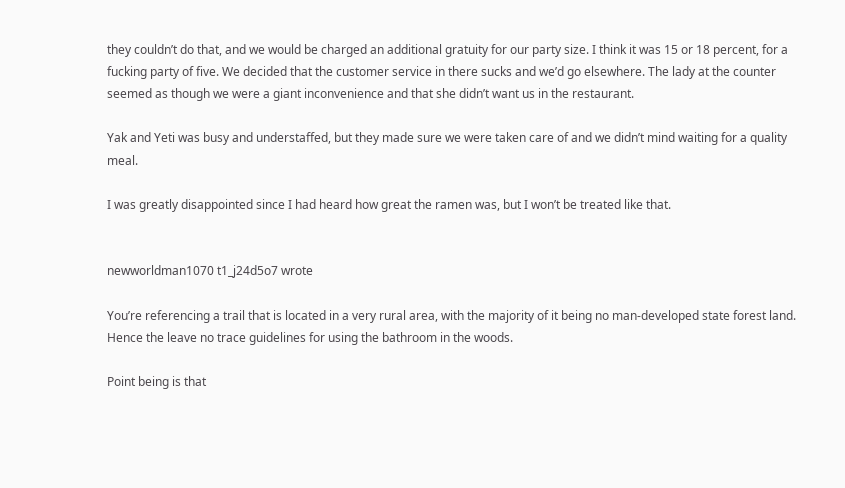they couldn’t do that, and we would be charged an additional gratuity for our party size. I think it was 15 or 18 percent, for a fucking party of five. We decided that the customer service in there sucks and we’d go elsewhere. The lady at the counter seemed as though we were a giant inconvenience and that she didn’t want us in the restaurant.

Yak and Yeti was busy and understaffed, but they made sure we were taken care of and we didn’t mind waiting for a quality meal.

I was greatly disappointed since I had heard how great the ramen was, but I won’t be treated like that.


newworldman1070 t1_j24d5o7 wrote

You’re referencing a trail that is located in a very rural area, with the majority of it being no man-developed state forest land. Hence the leave no trace guidelines for using the bathroom in the woods.

Point being is that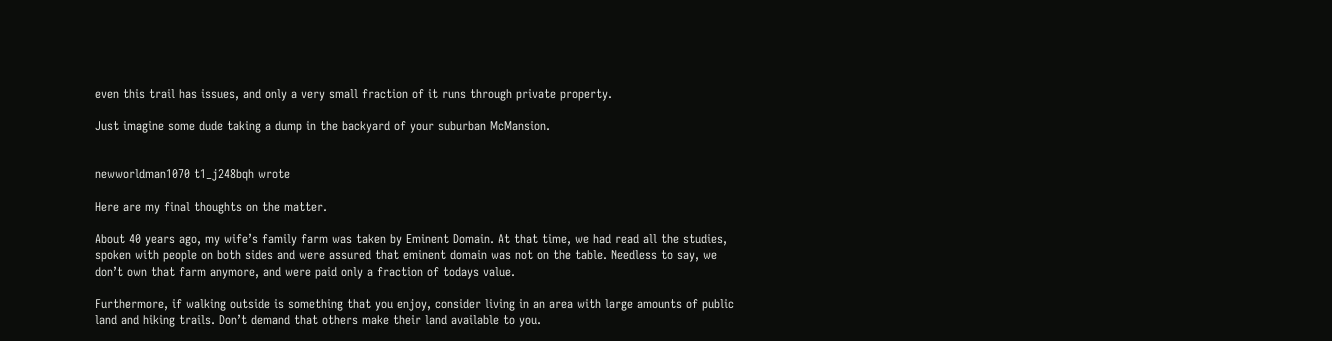even this trail has issues, and only a very small fraction of it runs through private property.

Just imagine some dude taking a dump in the backyard of your suburban McMansion.


newworldman1070 t1_j248bqh wrote

Here are my final thoughts on the matter.

About 40 years ago, my wife’s family farm was taken by Eminent Domain. At that time, we had read all the studies, spoken with people on both sides and were assured that eminent domain was not on the table. Needless to say, we don’t own that farm anymore, and were paid only a fraction of todays value.

Furthermore, if walking outside is something that you enjoy, consider living in an area with large amounts of public land and hiking trails. Don’t demand that others make their land available to you.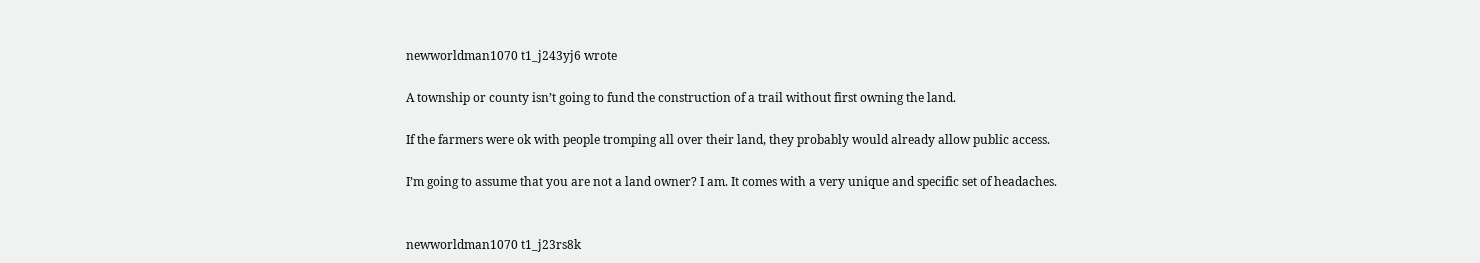newworldman1070 t1_j243yj6 wrote

A township or county isn’t going to fund the construction of a trail without first owning the land.

If the farmers were ok with people tromping all over their land, they probably would already allow public access.

I’m going to assume that you are not a land owner? I am. It comes with a very unique and specific set of headaches.


newworldman1070 t1_j23rs8k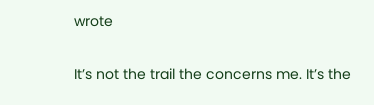wrote

It’s not the trail the concerns me. It’s the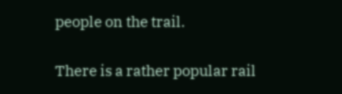people on the trail.

There is a rather popular rail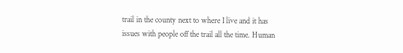trail in the county next to where I live and it has issues with people off the trail all the time. Human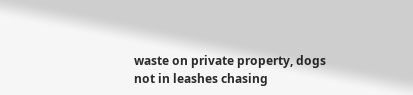waste on private property, dogs not in leashes chasing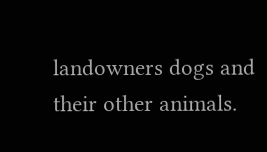landowners dogs and their other animals.